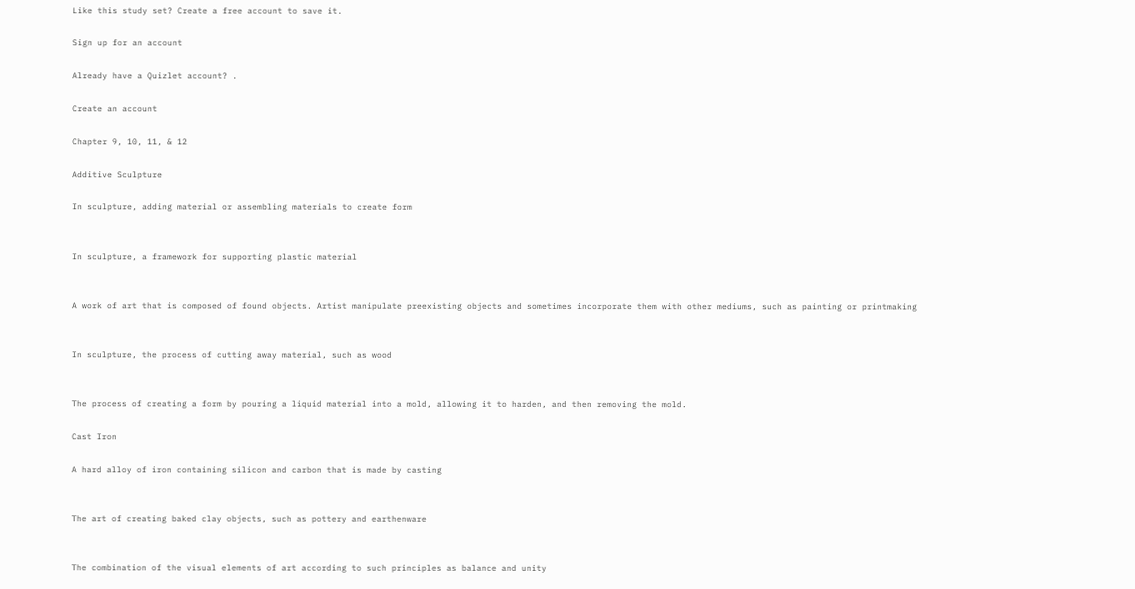Like this study set? Create a free account to save it.

Sign up for an account

Already have a Quizlet account? .

Create an account

Chapter 9, 10, 11, & 12

Additive Sculpture

In sculpture, adding material or assembling materials to create form


In sculpture, a framework for supporting plastic material


A work of art that is composed of found objects. Artist manipulate preexisting objects and sometimes incorporate them with other mediums, such as painting or printmaking


In sculpture, the process of cutting away material, such as wood


The process of creating a form by pouring a liquid material into a mold, allowing it to harden, and then removing the mold.

Cast Iron

A hard alloy of iron containing silicon and carbon that is made by casting


The art of creating baked clay objects, such as pottery and earthenware


The combination of the visual elements of art according to such principles as balance and unity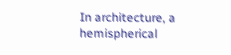In architecture, a hemispherical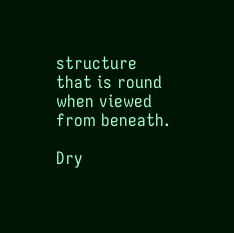structure that is round when viewed from beneath.

Dry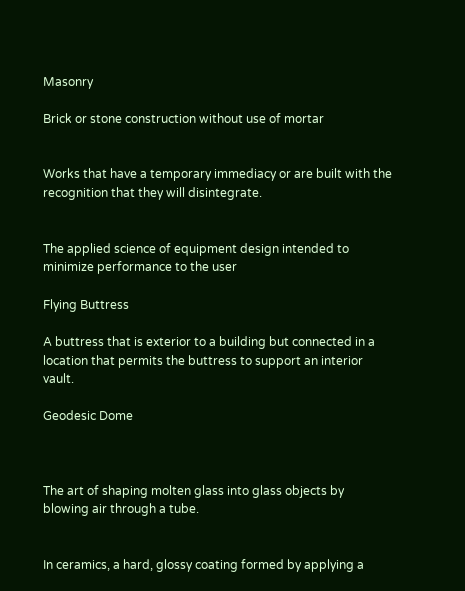Masonry

Brick or stone construction without use of mortar


Works that have a temporary immediacy or are built with the recognition that they will disintegrate.


The applied science of equipment design intended to minimize performance to the user

Flying Buttress

A buttress that is exterior to a building but connected in a location that permits the buttress to support an interior vault.

Geodesic Dome



The art of shaping molten glass into glass objects by blowing air through a tube.


In ceramics, a hard, glossy coating formed by applying a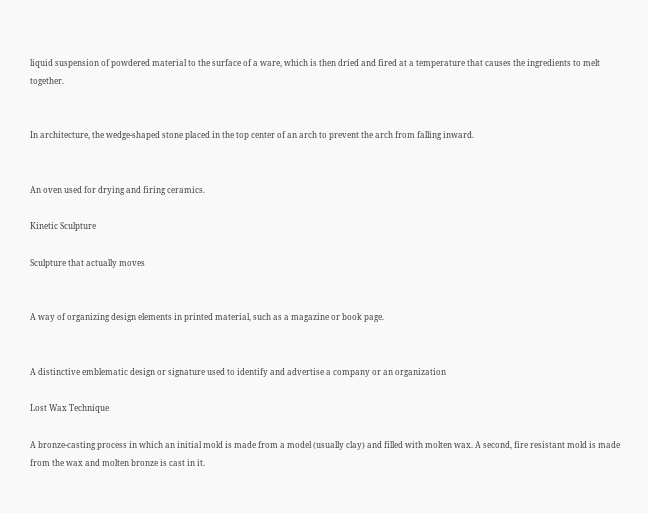liquid suspension of powdered material to the surface of a ware, which is then dried and fired at a temperature that causes the ingredients to melt together.


In architecture, the wedge-shaped stone placed in the top center of an arch to prevent the arch from falling inward.


An oven used for drying and firing ceramics.

Kinetic Sculpture

Sculpture that actually moves


A way of organizing design elements in printed material, such as a magazine or book page.


A distinctive emblematic design or signature used to identify and advertise a company or an organization

Lost Wax Technique

A bronze-casting process in which an initial mold is made from a model (usually clay) and filled with molten wax. A second, fire resistant mold is made from the wax and molten bronze is cast in it.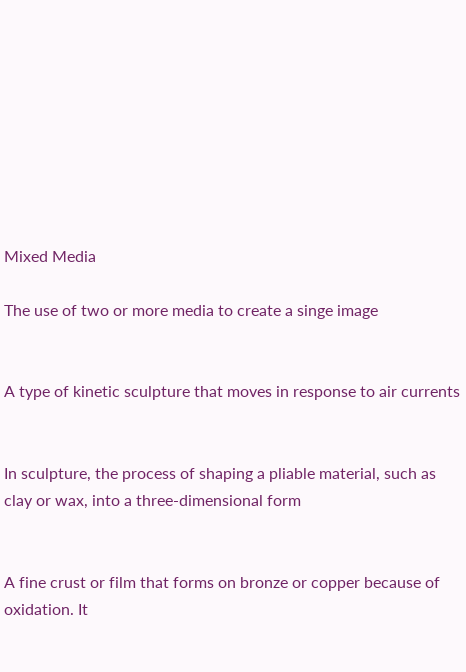Mixed Media

The use of two or more media to create a singe image


A type of kinetic sculpture that moves in response to air currents


In sculpture, the process of shaping a pliable material, such as clay or wax, into a three-dimensional form


A fine crust or film that forms on bronze or copper because of oxidation. It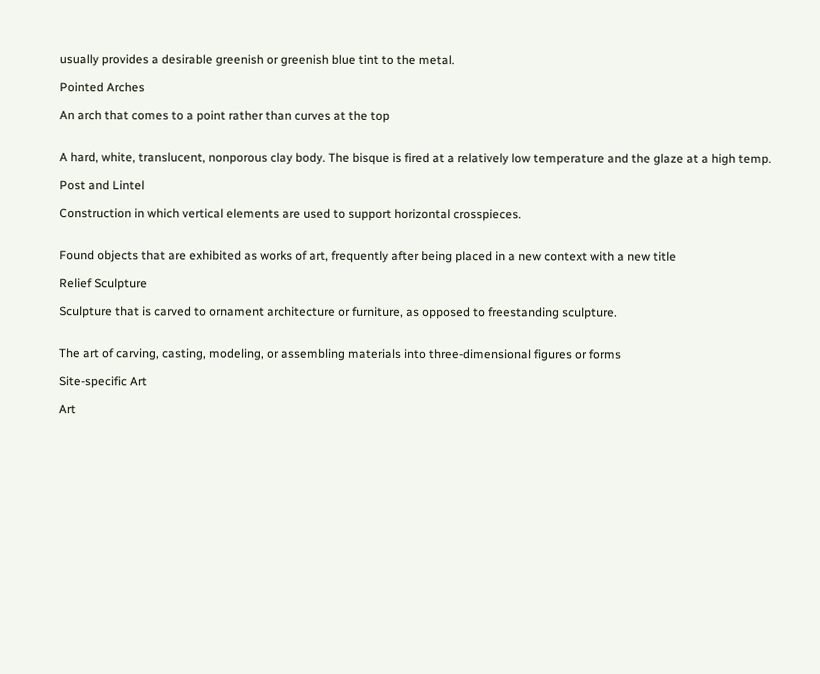usually provides a desirable greenish or greenish blue tint to the metal.

Pointed Arches

An arch that comes to a point rather than curves at the top


A hard, white, translucent, nonporous clay body. The bisque is fired at a relatively low temperature and the glaze at a high temp.

Post and Lintel

Construction in which vertical elements are used to support horizontal crosspieces.


Found objects that are exhibited as works of art, frequently after being placed in a new context with a new title

Relief Sculpture

Sculpture that is carved to ornament architecture or furniture, as opposed to freestanding sculpture.


The art of carving, casting, modeling, or assembling materials into three-dimensional figures or forms

Site-specific Art

Art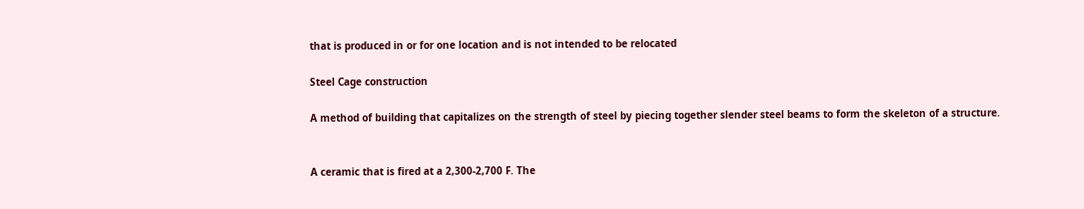that is produced in or for one location and is not intended to be relocated

Steel Cage construction

A method of building that capitalizes on the strength of steel by piecing together slender steel beams to form the skeleton of a structure.


A ceramic that is fired at a 2,300-2,700 F. The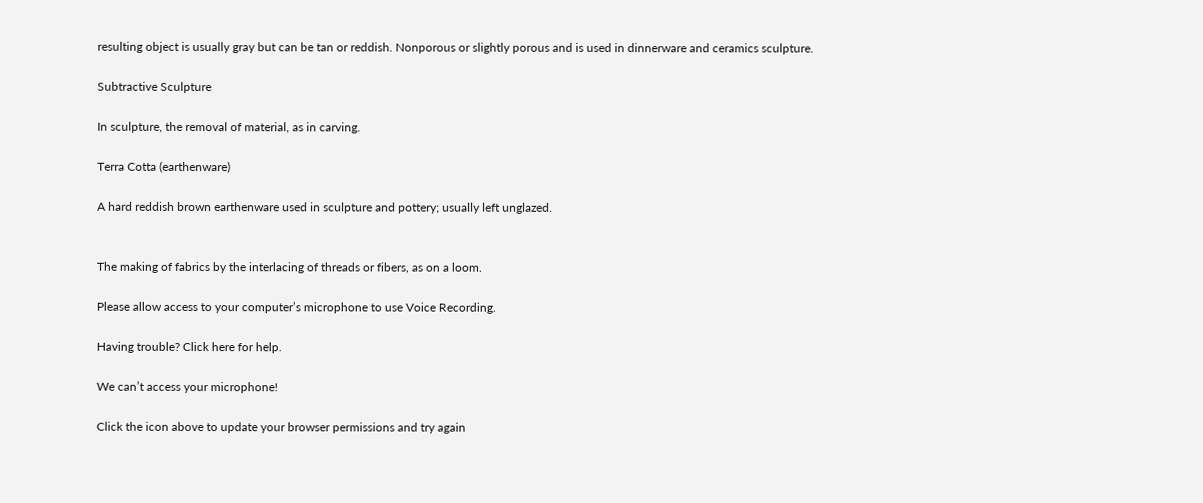resulting object is usually gray but can be tan or reddish. Nonporous or slightly porous and is used in dinnerware and ceramics sculpture.

Subtractive Sculpture

In sculpture, the removal of material, as in carving.

Terra Cotta (earthenware)

A hard reddish brown earthenware used in sculpture and pottery; usually left unglazed.


The making of fabrics by the interlacing of threads or fibers, as on a loom.

Please allow access to your computer’s microphone to use Voice Recording.

Having trouble? Click here for help.

We can’t access your microphone!

Click the icon above to update your browser permissions and try again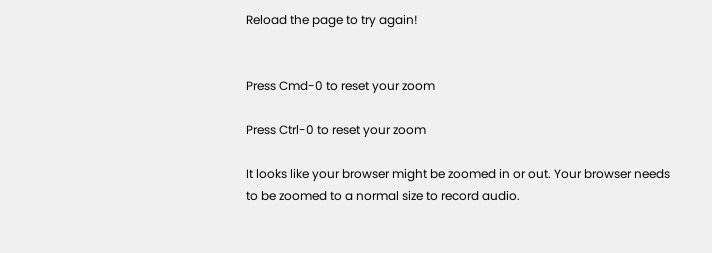Reload the page to try again!


Press Cmd-0 to reset your zoom

Press Ctrl-0 to reset your zoom

It looks like your browser might be zoomed in or out. Your browser needs to be zoomed to a normal size to record audio.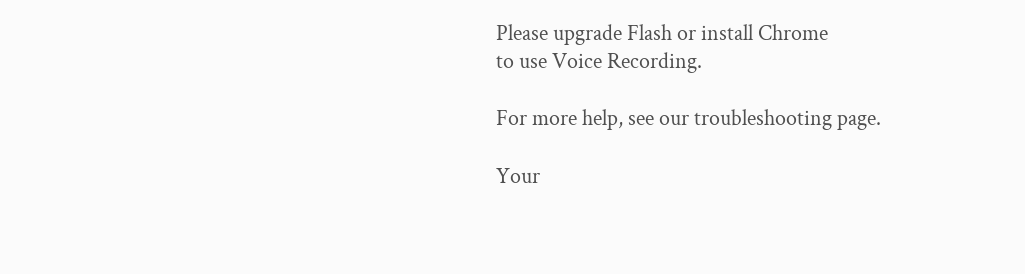Please upgrade Flash or install Chrome
to use Voice Recording.

For more help, see our troubleshooting page.

Your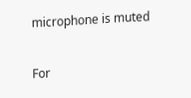microphone is muted

For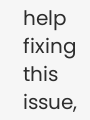help fixing this issue,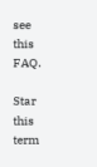see this FAQ.

Star this term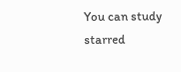You can study starred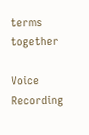terms together

Voice Recording